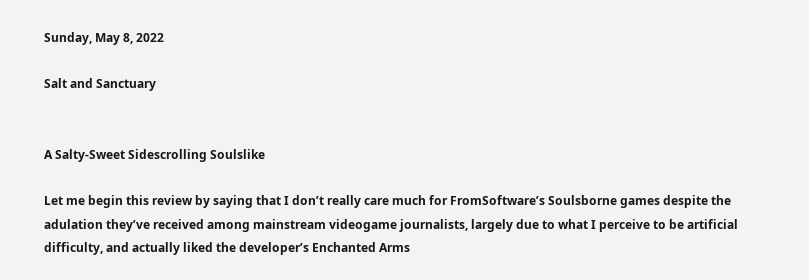Sunday, May 8, 2022

Salt and Sanctuary


A Salty-Sweet Sidescrolling Soulslike

Let me begin this review by saying that I don’t really care much for FromSoftware’s Soulsborne games despite the adulation they’ve received among mainstream videogame journalists, largely due to what I perceive to be artificial difficulty, and actually liked the developer’s Enchanted Arms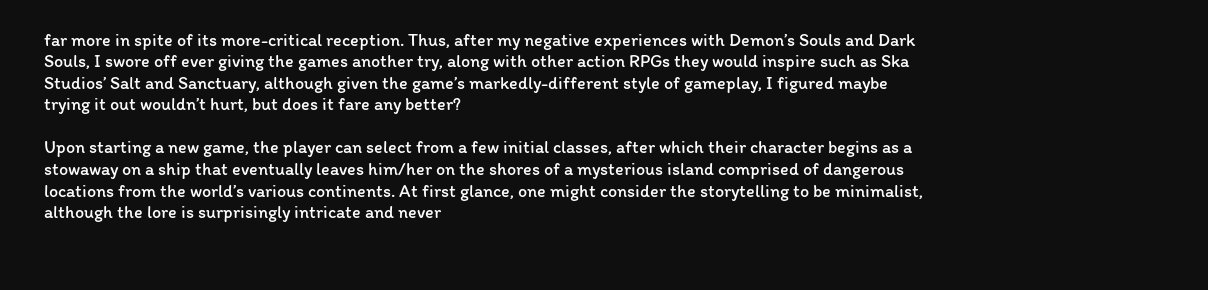far more in spite of its more-critical reception. Thus, after my negative experiences with Demon’s Souls and Dark Souls, I swore off ever giving the games another try, along with other action RPGs they would inspire such as Ska Studios’ Salt and Sanctuary, although given the game’s markedly-different style of gameplay, I figured maybe trying it out wouldn’t hurt, but does it fare any better?

Upon starting a new game, the player can select from a few initial classes, after which their character begins as a stowaway on a ship that eventually leaves him/her on the shores of a mysterious island comprised of dangerous locations from the world’s various continents. At first glance, one might consider the storytelling to be minimalist, although the lore is surprisingly intricate and never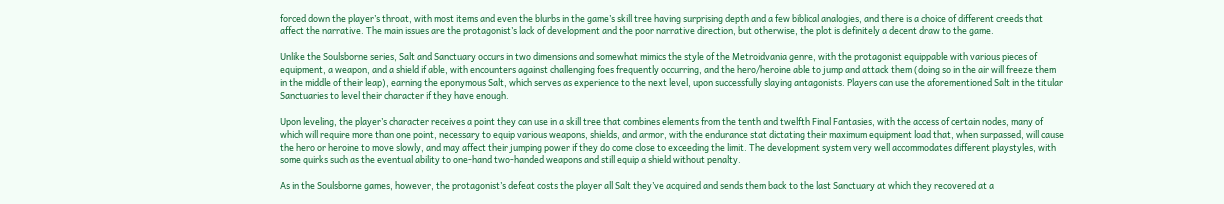forced down the player’s throat, with most items and even the blurbs in the game’s skill tree having surprising depth and a few biblical analogies, and there is a choice of different creeds that affect the narrative. The main issues are the protagonist’s lack of development and the poor narrative direction, but otherwise, the plot is definitely a decent draw to the game.

Unlike the Soulsborne series, Salt and Sanctuary occurs in two dimensions and somewhat mimics the style of the Metroidvania genre, with the protagonist equippable with various pieces of equipment, a weapon, and a shield if able, with encounters against challenging foes frequently occurring, and the hero/heroine able to jump and attack them (doing so in the air will freeze them in the middle of their leap), earning the eponymous Salt, which serves as experience to the next level, upon successfully slaying antagonists. Players can use the aforementioned Salt in the titular Sanctuaries to level their character if they have enough.

Upon leveling, the player’s character receives a point they can use in a skill tree that combines elements from the tenth and twelfth Final Fantasies, with the access of certain nodes, many of which will require more than one point, necessary to equip various weapons, shields, and armor, with the endurance stat dictating their maximum equipment load that, when surpassed, will cause the hero or heroine to move slowly, and may affect their jumping power if they do come close to exceeding the limit. The development system very well accommodates different playstyles, with some quirks such as the eventual ability to one-hand two-handed weapons and still equip a shield without penalty.

As in the Soulsborne games, however, the protagonist’s defeat costs the player all Salt they’ve acquired and sends them back to the last Sanctuary at which they recovered at a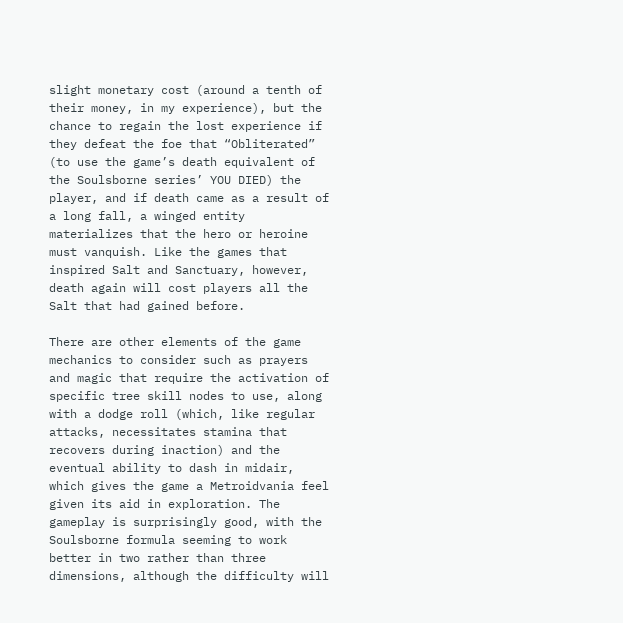slight monetary cost (around a tenth of their money, in my experience), but the chance to regain the lost experience if they defeat the foe that “Obliterated” (to use the game’s death equivalent of the Soulsborne series’ YOU DIED) the player, and if death came as a result of a long fall, a winged entity materializes that the hero or heroine must vanquish. Like the games that inspired Salt and Sanctuary, however, death again will cost players all the Salt that had gained before.

There are other elements of the game mechanics to consider such as prayers and magic that require the activation of specific tree skill nodes to use, along with a dodge roll (which, like regular attacks, necessitates stamina that recovers during inaction) and the eventual ability to dash in midair, which gives the game a Metroidvania feel given its aid in exploration. The gameplay is surprisingly good, with the Soulsborne formula seeming to work better in two rather than three dimensions, although the difficulty will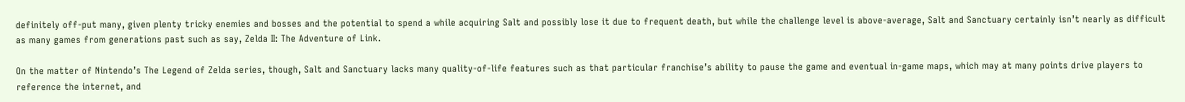definitely off-put many, given plenty tricky enemies and bosses and the potential to spend a while acquiring Salt and possibly lose it due to frequent death, but while the challenge level is above-average, Salt and Sanctuary certainly isn’t nearly as difficult as many games from generations past such as say, Zelda II: The Adventure of Link.

On the matter of Nintendo’s The Legend of Zelda series, though, Salt and Sanctuary lacks many quality-of-life features such as that particular franchise’s ability to pause the game and eventual in-game maps, which may at many points drive players to reference the internet, and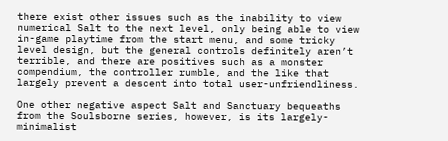there exist other issues such as the inability to view numerical Salt to the next level, only being able to view in-game playtime from the start menu, and some tricky level design, but the general controls definitely aren’t terrible, and there are positives such as a monster compendium, the controller rumble, and the like that largely prevent a descent into total user-unfriendliness.

One other negative aspect Salt and Sanctuary bequeaths from the Soulsborne series, however, is its largely-minimalist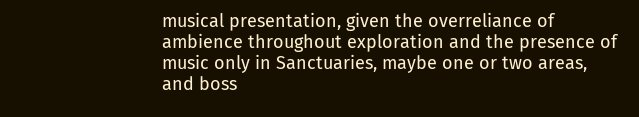musical presentation, given the overreliance of ambience throughout exploration and the presence of music only in Sanctuaries, maybe one or two areas, and boss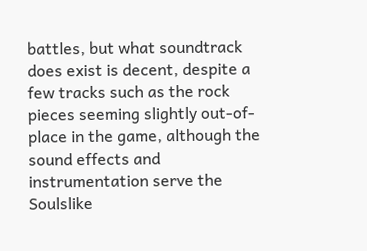battles, but what soundtrack does exist is decent, despite a few tracks such as the rock pieces seeming slightly out-of-place in the game, although the sound effects and instrumentation serve the Soulslike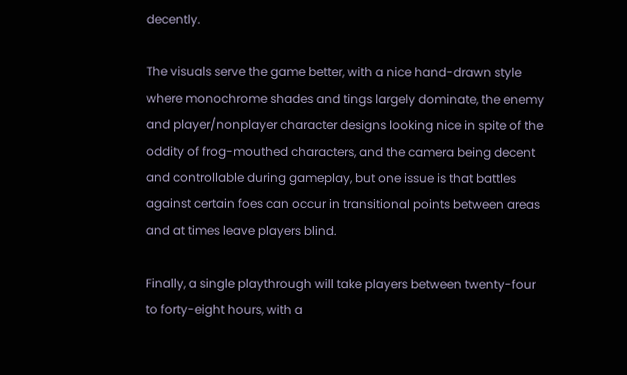decently.

The visuals serve the game better, with a nice hand-drawn style where monochrome shades and tings largely dominate, the enemy and player/nonplayer character designs looking nice in spite of the oddity of frog-mouthed characters, and the camera being decent and controllable during gameplay, but one issue is that battles against certain foes can occur in transitional points between areas and at times leave players blind.

Finally, a single playthrough will take players between twenty-four to forty-eight hours, with a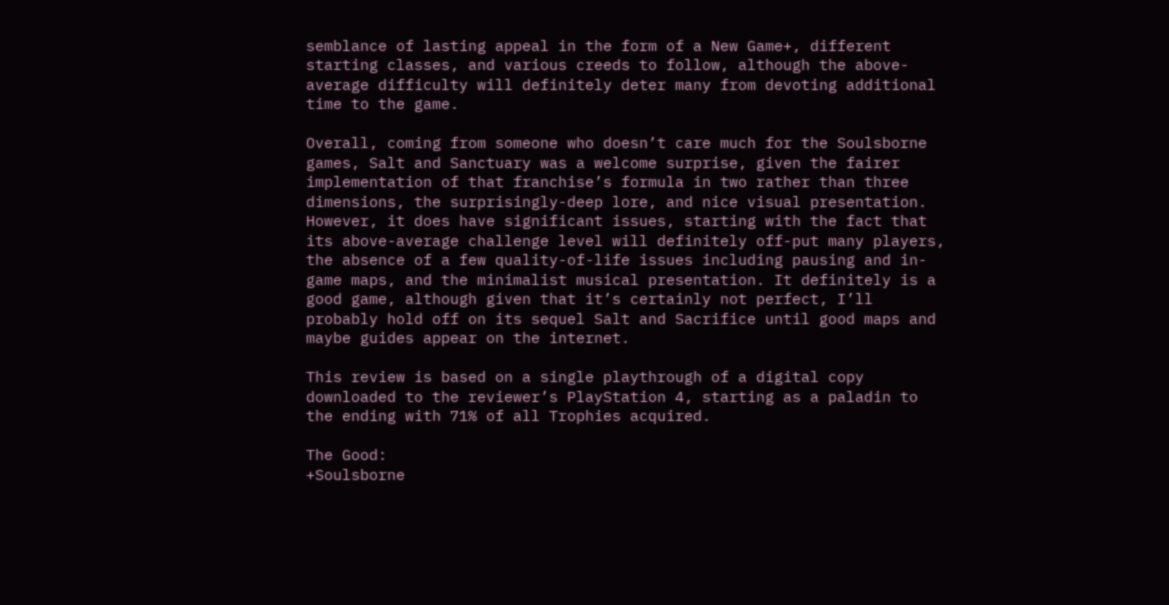semblance of lasting appeal in the form of a New Game+, different starting classes, and various creeds to follow, although the above-average difficulty will definitely deter many from devoting additional time to the game.

Overall, coming from someone who doesn’t care much for the Soulsborne games, Salt and Sanctuary was a welcome surprise, given the fairer implementation of that franchise’s formula in two rather than three dimensions, the surprisingly-deep lore, and nice visual presentation. However, it does have significant issues, starting with the fact that its above-average challenge level will definitely off-put many players, the absence of a few quality-of-life issues including pausing and in-game maps, and the minimalist musical presentation. It definitely is a good game, although given that it’s certainly not perfect, I’ll probably hold off on its sequel Salt and Sacrifice until good maps and maybe guides appear on the internet.

This review is based on a single playthrough of a digital copy downloaded to the reviewer’s PlayStation 4, starting as a paladin to the ending with 71% of all Trophies acquired.

The Good:
+Soulsborne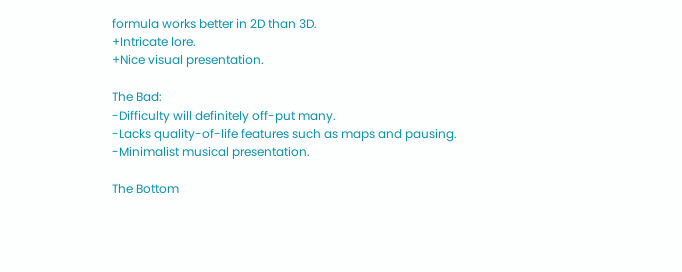formula works better in 2D than 3D.
+Intricate lore.
+Nice visual presentation.

The Bad:
-Difficulty will definitely off-put many.
-Lacks quality-of-life features such as maps and pausing.
-Minimalist musical presentation.

The Bottom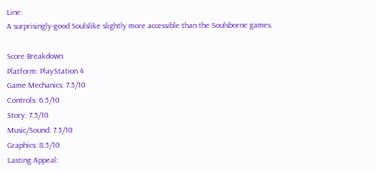Line:
A surprisingly-good Soulslike slightly more accessible than the Soulsborne games.

Score Breakdown:
Platform: PlayStation 4
Game Mechanics: 7.5/10
Controls: 6.5/10
Story: 7.5/10
Music/Sound: 7.5/10
Graphics: 8.5/10
Lasting Appeal: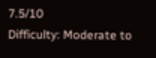7.5/10
Difficulty: Moderate to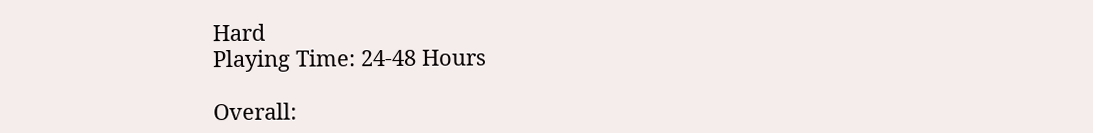Hard
Playing Time: 24-48 Hours

Overall: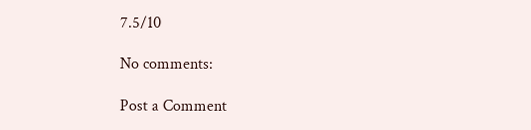7.5/10

No comments:

Post a Comment